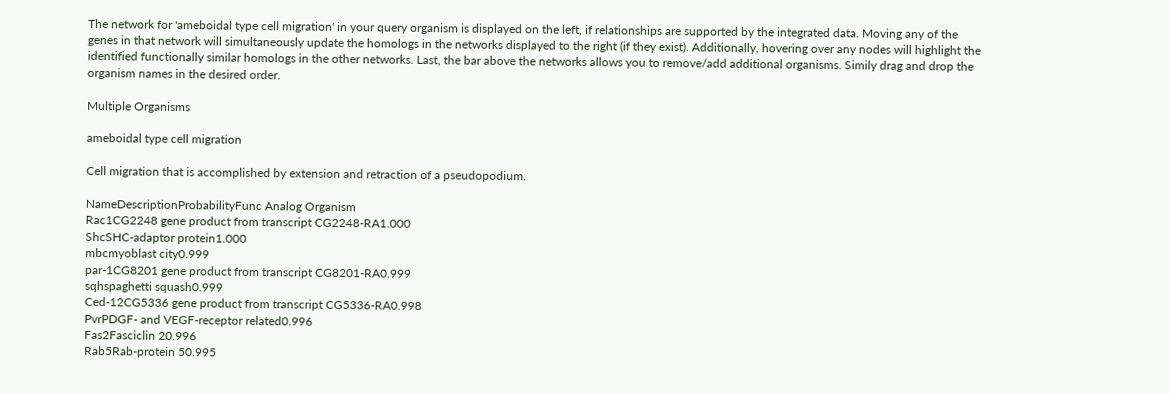The network for 'ameboidal type cell migration' in your query organism is displayed on the left, if relationships are supported by the integrated data. Moving any of the genes in that network will simultaneously update the homologs in the networks displayed to the right (if they exist). Additionally, hovering over any nodes will highlight the identified functionally similar homologs in the other networks. Last, the bar above the networks allows you to remove/add additional organisms. Simily drag and drop the organism names in the desired order.

Multiple Organisms

ameboidal type cell migration

Cell migration that is accomplished by extension and retraction of a pseudopodium.

NameDescriptionProbabilityFunc Analog Organism
Rac1CG2248 gene product from transcript CG2248-RA1.000
ShcSHC-adaptor protein1.000
mbcmyoblast city0.999
par-1CG8201 gene product from transcript CG8201-RA0.999
sqhspaghetti squash0.999
Ced-12CG5336 gene product from transcript CG5336-RA0.998
PvrPDGF- and VEGF-receptor related0.996
Fas2Fasciclin 20.996
Rab5Rab-protein 50.995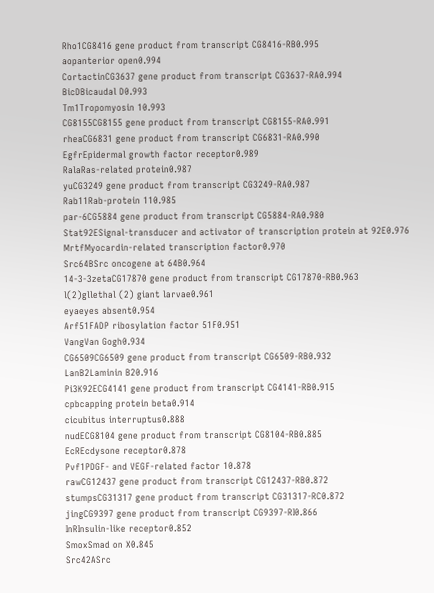Rho1CG8416 gene product from transcript CG8416-RB0.995
aopanterior open0.994
CortactinCG3637 gene product from transcript CG3637-RA0.994
BicDBicaudal D0.993
Tm1Tropomyosin 10.993
CG8155CG8155 gene product from transcript CG8155-RA0.991
rheaCG6831 gene product from transcript CG6831-RA0.990
EgfrEpidermal growth factor receptor0.989
RalaRas-related protein0.987
yuCG3249 gene product from transcript CG3249-RA0.987
Rab11Rab-protein 110.985
par-6CG5884 gene product from transcript CG5884-RA0.980
Stat92ESignal-transducer and activator of transcription protein at 92E0.976
MrtfMyocardin-related transcription factor0.970
Src64BSrc oncogene at 64B0.964
14-3-3zetaCG17870 gene product from transcript CG17870-RB0.963
l(2)gllethal (2) giant larvae0.961
eyaeyes absent0.954
Arf51FADP ribosylation factor 51F0.951
VangVan Gogh0.934
CG6509CG6509 gene product from transcript CG6509-RB0.932
LanB2Laminin B20.916
Pi3K92ECG4141 gene product from transcript CG4141-RB0.915
cpbcapping protein beta0.914
cicubitus interruptus0.888
nudECG8104 gene product from transcript CG8104-RB0.885
EcREcdysone receptor0.878
Pvf1PDGF- and VEGF-related factor 10.878
rawCG12437 gene product from transcript CG12437-RB0.872
stumpsCG31317 gene product from transcript CG31317-RC0.872
jingCG9397 gene product from transcript CG9397-RI0.866
InRInsulin-like receptor0.852
SmoxSmad on X0.845
Src42ASrc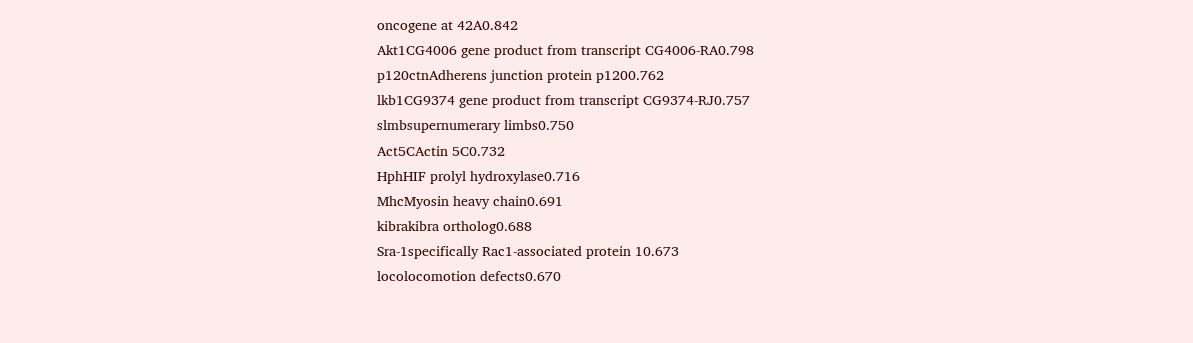oncogene at 42A0.842
Akt1CG4006 gene product from transcript CG4006-RA0.798
p120ctnAdherens junction protein p1200.762
lkb1CG9374 gene product from transcript CG9374-RJ0.757
slmbsupernumerary limbs0.750
Act5CActin 5C0.732
HphHIF prolyl hydroxylase0.716
MhcMyosin heavy chain0.691
kibrakibra ortholog0.688
Sra-1specifically Rac1-associated protein 10.673
locolocomotion defects0.670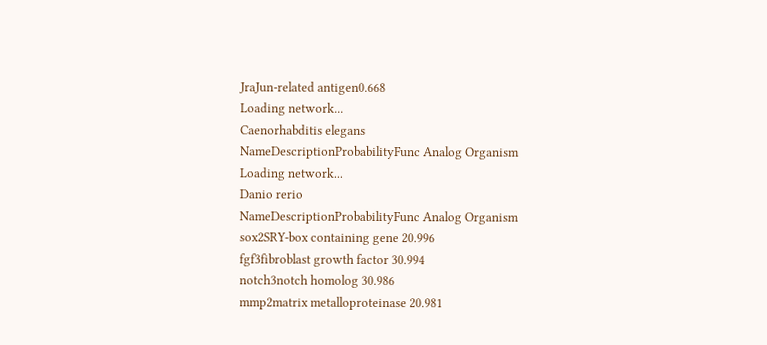JraJun-related antigen0.668
Loading network...
Caenorhabditis elegans
NameDescriptionProbabilityFunc Analog Organism
Loading network...
Danio rerio
NameDescriptionProbabilityFunc Analog Organism
sox2SRY-box containing gene 20.996
fgf3fibroblast growth factor 30.994
notch3notch homolog 30.986
mmp2matrix metalloproteinase 20.981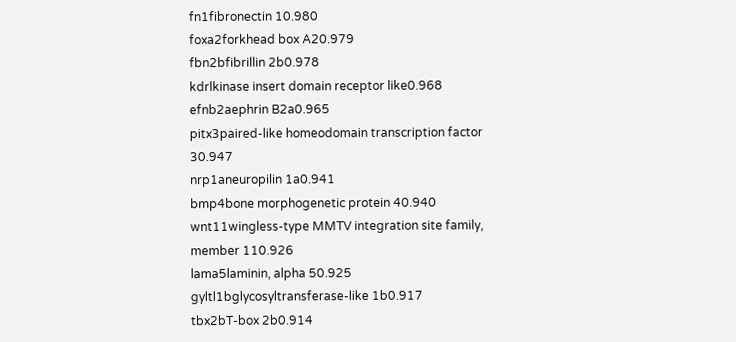fn1fibronectin 10.980
foxa2forkhead box A20.979
fbn2bfibrillin 2b0.978
kdrlkinase insert domain receptor like0.968
efnb2aephrin B2a0.965
pitx3paired-like homeodomain transcription factor 30.947
nrp1aneuropilin 1a0.941
bmp4bone morphogenetic protein 40.940
wnt11wingless-type MMTV integration site family, member 110.926
lama5laminin, alpha 50.925
gyltl1bglycosyltransferase-like 1b0.917
tbx2bT-box 2b0.914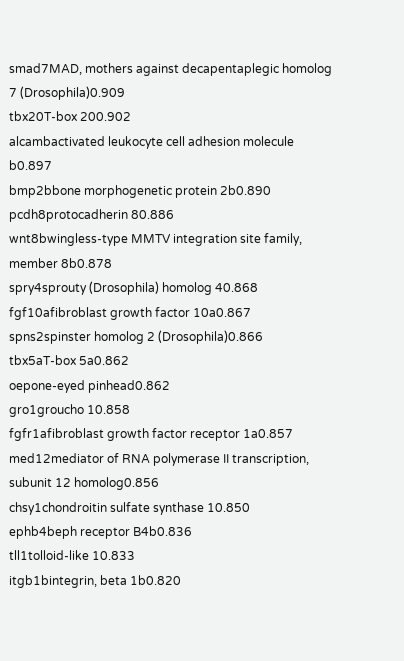smad7MAD, mothers against decapentaplegic homolog 7 (Drosophila)0.909
tbx20T-box 200.902
alcambactivated leukocyte cell adhesion molecule b0.897
bmp2bbone morphogenetic protein 2b0.890
pcdh8protocadherin 80.886
wnt8bwingless-type MMTV integration site family, member 8b0.878
spry4sprouty (Drosophila) homolog 40.868
fgf10afibroblast growth factor 10a0.867
spns2spinster homolog 2 (Drosophila)0.866
tbx5aT-box 5a0.862
oepone-eyed pinhead0.862
gro1groucho 10.858
fgfr1afibroblast growth factor receptor 1a0.857
med12mediator of RNA polymerase II transcription, subunit 12 homolog0.856
chsy1chondroitin sulfate synthase 10.850
ephb4beph receptor B4b0.836
tll1tolloid-like 10.833
itgb1bintegrin, beta 1b0.820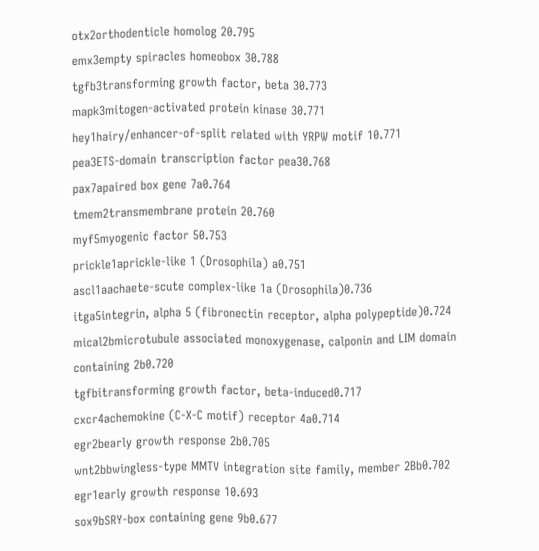otx2orthodenticle homolog 20.795
emx3empty spiracles homeobox 30.788
tgfb3transforming growth factor, beta 30.773
mapk3mitogen-activated protein kinase 30.771
hey1hairy/enhancer-of-split related with YRPW motif 10.771
pea3ETS-domain transcription factor pea30.768
pax7apaired box gene 7a0.764
tmem2transmembrane protein 20.760
myf5myogenic factor 50.753
prickle1aprickle-like 1 (Drosophila) a0.751
ascl1aachaete-scute complex-like 1a (Drosophila)0.736
itga5integrin, alpha 5 (fibronectin receptor, alpha polypeptide)0.724
mical2bmicrotubule associated monoxygenase, calponin and LIM domain containing 2b0.720
tgfbitransforming growth factor, beta-induced0.717
cxcr4achemokine (C-X-C motif) receptor 4a0.714
egr2bearly growth response 2b0.705
wnt2bbwingless-type MMTV integration site family, member 2Bb0.702
egr1early growth response 10.693
sox9bSRY-box containing gene 9b0.677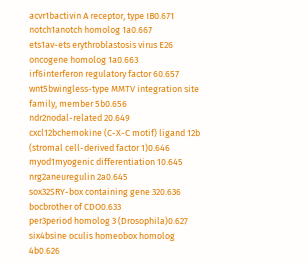acvr1bactivin A receptor, type IB0.671
notch1anotch homolog 1a0.667
ets1av-ets erythroblastosis virus E26 oncogene homolog 1a0.663
irf6interferon regulatory factor 60.657
wnt5bwingless-type MMTV integration site family, member 5b0.656
ndr2nodal-related 20.649
cxcl12bchemokine (C-X-C motif) ligand 12b (stromal cell-derived factor 1)0.646
myod1myogenic differentiation 10.645
nrg2aneuregulin 2a0.645
sox32SRY-box containing gene 320.636
bocbrother of CDO0.633
per3period homolog 3 (Drosophila)0.627
six4bsine oculis homeobox homolog 4b0.626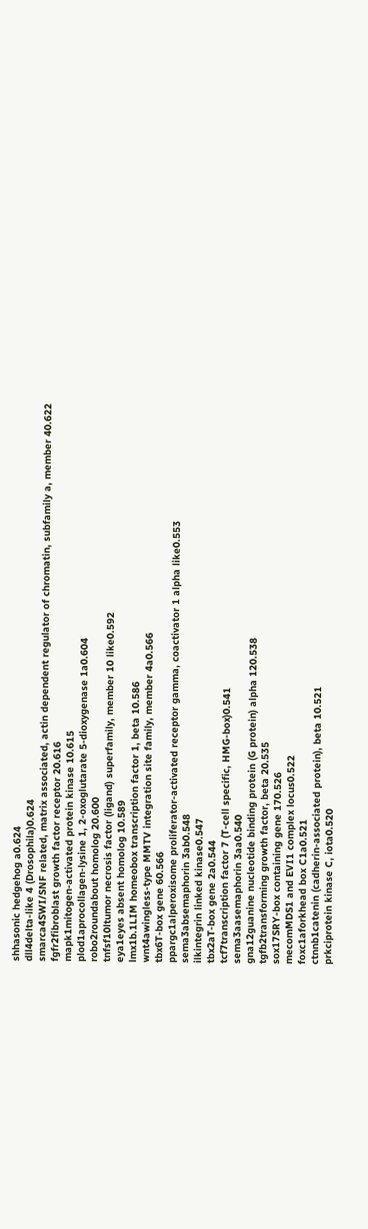shhasonic hedgehog a0.624
dll4delta-like 4 (Drosophila)0.624
smarca4SWI/SNF related, matrix associated, actin dependent regulator of chromatin, subfamily a, member 40.622
fgfr2fibroblast growth factor receptor 20.616
mapk1mitogen-activated protein kinase 10.615
plod1aprocollagen-lysine 1, 2-oxoglutarate 5-dioxygenase 1a0.604
robo2roundabout homolog 20.600
tnfsf10ltumor necrosis factor (ligand) superfamily, member 10 like0.592
eya1eyes absent homolog 10.589
lmx1b.1LIM homeobox transcription factor 1, beta 10.586
wnt4awingless-type MMTV integration site family, member 4a0.566
tbx6T-box gene 60.566
ppargc1alperoxisome proliferator-activated receptor gamma, coactivator 1 alpha like0.553
sema3absemaphorin 3ab0.548
ilkintegrin linked kinase0.547
tbx2aT-box gene 2a0.544
tcf7transcription factor 7 (T-cell specific, HMG-box)0.541
sema3aasemaphorin 3aa0.540
gna12guanine nucleotide binding protein (G protein) alpha 120.538
tgfb2transforming growth factor, beta 20.535
sox17SRY-box containing gene 170.526
mecomMDS1 and EVI1 complex locus0.522
foxc1aforkhead box C1a0.521
ctnnb1catenin (cadherin-associated protein), beta 10.521
prkciprotein kinase C, iota0.520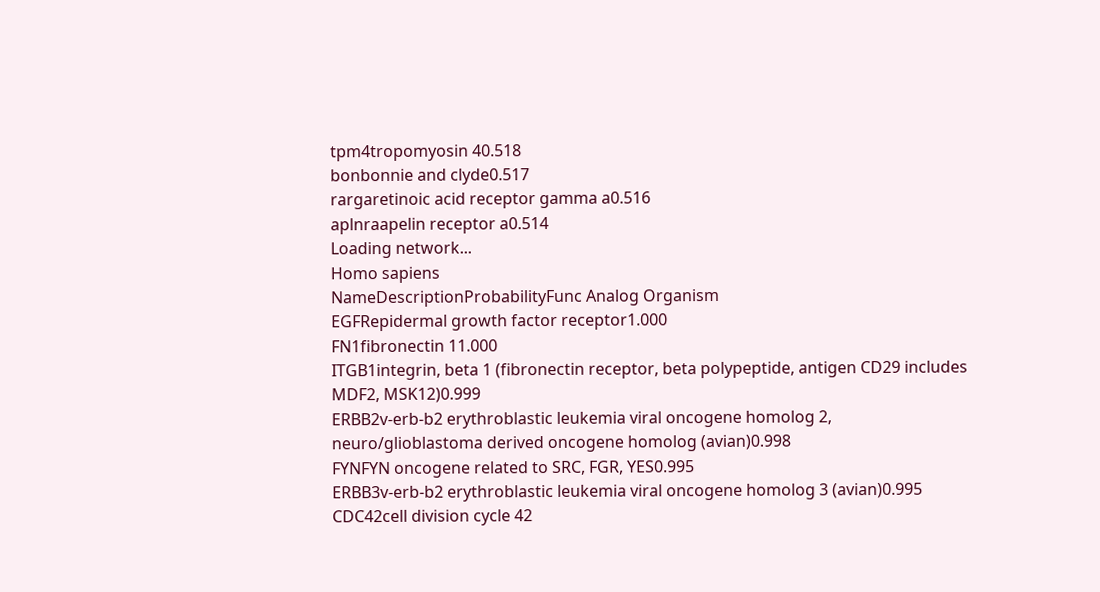tpm4tropomyosin 40.518
bonbonnie and clyde0.517
rargaretinoic acid receptor gamma a0.516
aplnraapelin receptor a0.514
Loading network...
Homo sapiens
NameDescriptionProbabilityFunc Analog Organism
EGFRepidermal growth factor receptor1.000
FN1fibronectin 11.000
ITGB1integrin, beta 1 (fibronectin receptor, beta polypeptide, antigen CD29 includes MDF2, MSK12)0.999
ERBB2v-erb-b2 erythroblastic leukemia viral oncogene homolog 2, neuro/glioblastoma derived oncogene homolog (avian)0.998
FYNFYN oncogene related to SRC, FGR, YES0.995
ERBB3v-erb-b2 erythroblastic leukemia viral oncogene homolog 3 (avian)0.995
CDC42cell division cycle 42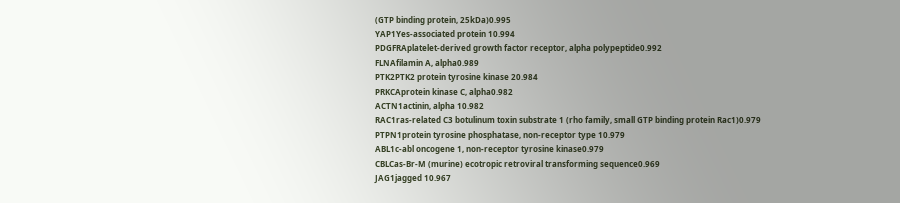(GTP binding protein, 25kDa)0.995
YAP1Yes-associated protein 10.994
PDGFRAplatelet-derived growth factor receptor, alpha polypeptide0.992
FLNAfilamin A, alpha0.989
PTK2PTK2 protein tyrosine kinase 20.984
PRKCAprotein kinase C, alpha0.982
ACTN1actinin, alpha 10.982
RAC1ras-related C3 botulinum toxin substrate 1 (rho family, small GTP binding protein Rac1)0.979
PTPN1protein tyrosine phosphatase, non-receptor type 10.979
ABL1c-abl oncogene 1, non-receptor tyrosine kinase0.979
CBLCas-Br-M (murine) ecotropic retroviral transforming sequence0.969
JAG1jagged 10.967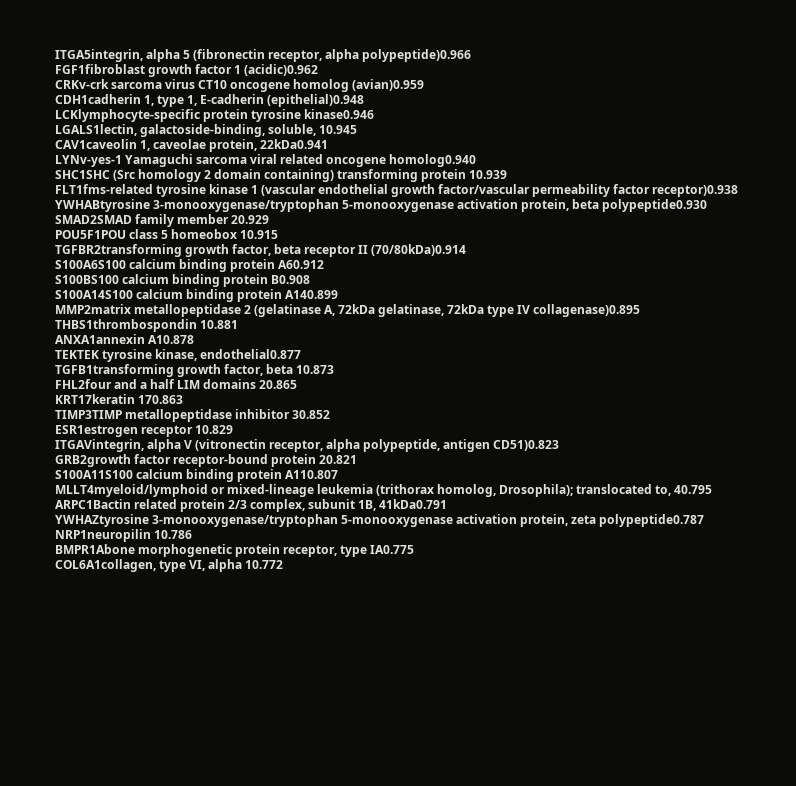ITGA5integrin, alpha 5 (fibronectin receptor, alpha polypeptide)0.966
FGF1fibroblast growth factor 1 (acidic)0.962
CRKv-crk sarcoma virus CT10 oncogene homolog (avian)0.959
CDH1cadherin 1, type 1, E-cadherin (epithelial)0.948
LCKlymphocyte-specific protein tyrosine kinase0.946
LGALS1lectin, galactoside-binding, soluble, 10.945
CAV1caveolin 1, caveolae protein, 22kDa0.941
LYNv-yes-1 Yamaguchi sarcoma viral related oncogene homolog0.940
SHC1SHC (Src homology 2 domain containing) transforming protein 10.939
FLT1fms-related tyrosine kinase 1 (vascular endothelial growth factor/vascular permeability factor receptor)0.938
YWHABtyrosine 3-monooxygenase/tryptophan 5-monooxygenase activation protein, beta polypeptide0.930
SMAD2SMAD family member 20.929
POU5F1POU class 5 homeobox 10.915
TGFBR2transforming growth factor, beta receptor II (70/80kDa)0.914
S100A6S100 calcium binding protein A60.912
S100BS100 calcium binding protein B0.908
S100A14S100 calcium binding protein A140.899
MMP2matrix metallopeptidase 2 (gelatinase A, 72kDa gelatinase, 72kDa type IV collagenase)0.895
THBS1thrombospondin 10.881
ANXA1annexin A10.878
TEKTEK tyrosine kinase, endothelial0.877
TGFB1transforming growth factor, beta 10.873
FHL2four and a half LIM domains 20.865
KRT17keratin 170.863
TIMP3TIMP metallopeptidase inhibitor 30.852
ESR1estrogen receptor 10.829
ITGAVintegrin, alpha V (vitronectin receptor, alpha polypeptide, antigen CD51)0.823
GRB2growth factor receptor-bound protein 20.821
S100A11S100 calcium binding protein A110.807
MLLT4myeloid/lymphoid or mixed-lineage leukemia (trithorax homolog, Drosophila); translocated to, 40.795
ARPC1Bactin related protein 2/3 complex, subunit 1B, 41kDa0.791
YWHAZtyrosine 3-monooxygenase/tryptophan 5-monooxygenase activation protein, zeta polypeptide0.787
NRP1neuropilin 10.786
BMPR1Abone morphogenetic protein receptor, type IA0.775
COL6A1collagen, type VI, alpha 10.772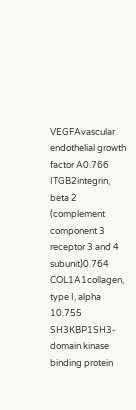VEGFAvascular endothelial growth factor A0.766
ITGB2integrin, beta 2 (complement component 3 receptor 3 and 4 subunit)0.764
COL1A1collagen, type I, alpha 10.755
SH3KBP1SH3-domain kinase binding protein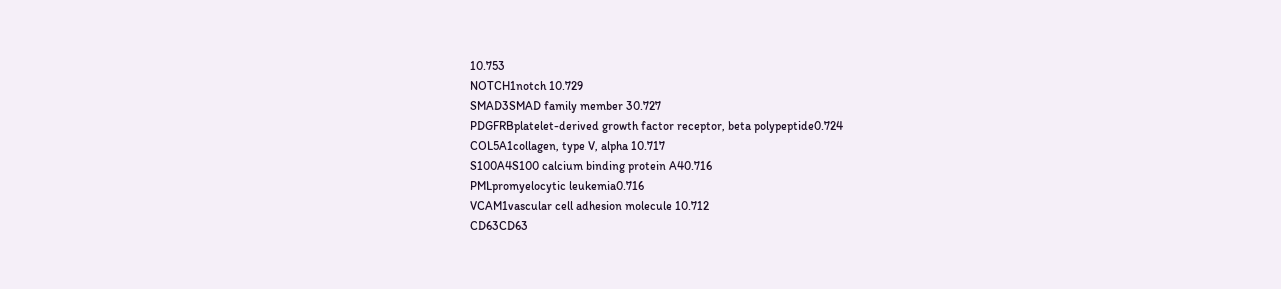10.753
NOTCH1notch 10.729
SMAD3SMAD family member 30.727
PDGFRBplatelet-derived growth factor receptor, beta polypeptide0.724
COL5A1collagen, type V, alpha 10.717
S100A4S100 calcium binding protein A40.716
PMLpromyelocytic leukemia0.716
VCAM1vascular cell adhesion molecule 10.712
CD63CD63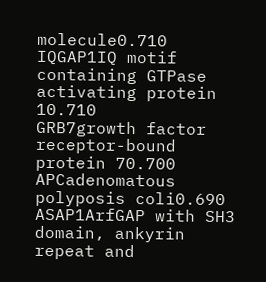molecule0.710
IQGAP1IQ motif containing GTPase activating protein 10.710
GRB7growth factor receptor-bound protein 70.700
APCadenomatous polyposis coli0.690
ASAP1ArfGAP with SH3 domain, ankyrin repeat and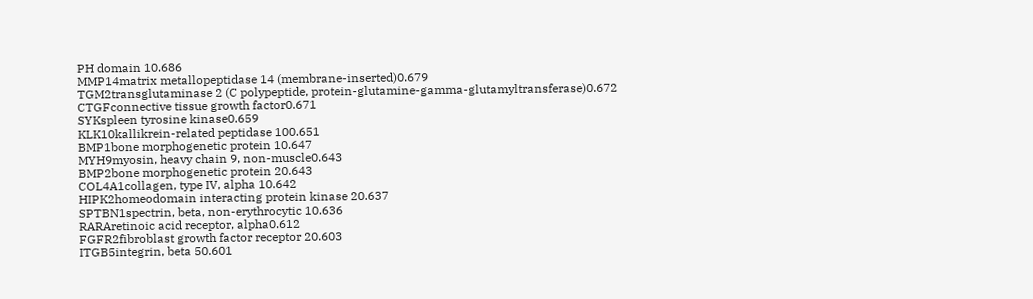PH domain 10.686
MMP14matrix metallopeptidase 14 (membrane-inserted)0.679
TGM2transglutaminase 2 (C polypeptide, protein-glutamine-gamma-glutamyltransferase)0.672
CTGFconnective tissue growth factor0.671
SYKspleen tyrosine kinase0.659
KLK10kallikrein-related peptidase 100.651
BMP1bone morphogenetic protein 10.647
MYH9myosin, heavy chain 9, non-muscle0.643
BMP2bone morphogenetic protein 20.643
COL4A1collagen, type IV, alpha 10.642
HIPK2homeodomain interacting protein kinase 20.637
SPTBN1spectrin, beta, non-erythrocytic 10.636
RARAretinoic acid receptor, alpha0.612
FGFR2fibroblast growth factor receptor 20.603
ITGB5integrin, beta 50.601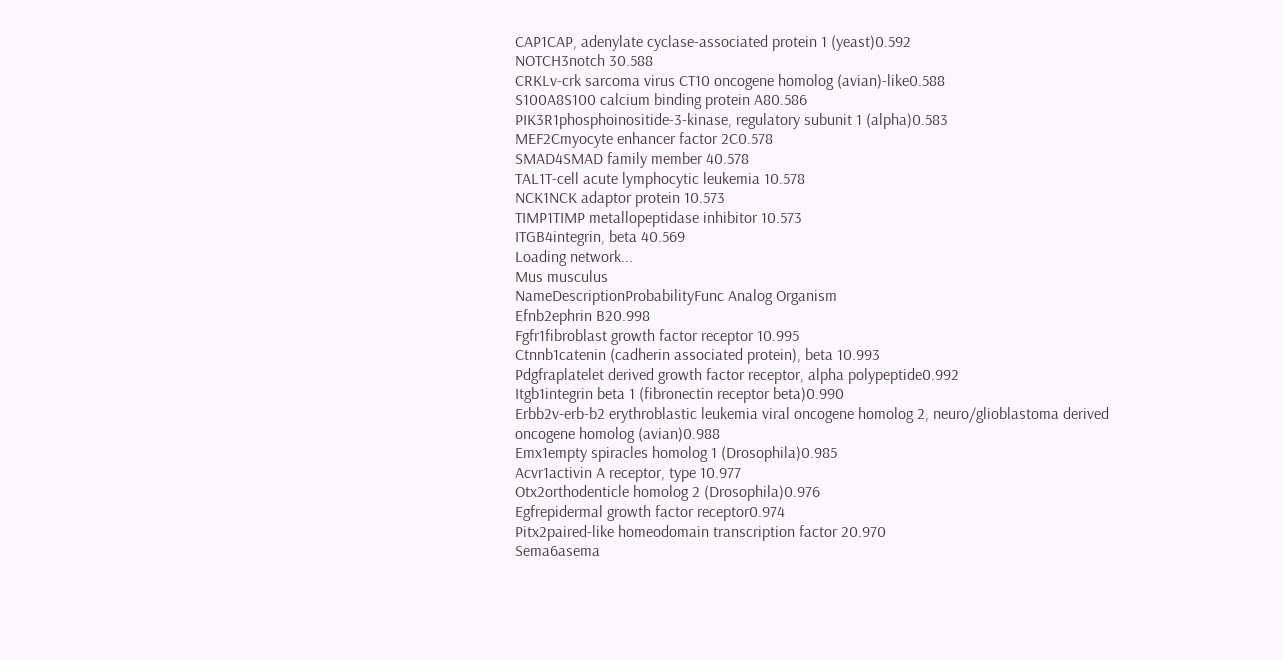CAP1CAP, adenylate cyclase-associated protein 1 (yeast)0.592
NOTCH3notch 30.588
CRKLv-crk sarcoma virus CT10 oncogene homolog (avian)-like0.588
S100A8S100 calcium binding protein A80.586
PIK3R1phosphoinositide-3-kinase, regulatory subunit 1 (alpha)0.583
MEF2Cmyocyte enhancer factor 2C0.578
SMAD4SMAD family member 40.578
TAL1T-cell acute lymphocytic leukemia 10.578
NCK1NCK adaptor protein 10.573
TIMP1TIMP metallopeptidase inhibitor 10.573
ITGB4integrin, beta 40.569
Loading network...
Mus musculus
NameDescriptionProbabilityFunc Analog Organism
Efnb2ephrin B20.998
Fgfr1fibroblast growth factor receptor 10.995
Ctnnb1catenin (cadherin associated protein), beta 10.993
Pdgfraplatelet derived growth factor receptor, alpha polypeptide0.992
Itgb1integrin beta 1 (fibronectin receptor beta)0.990
Erbb2v-erb-b2 erythroblastic leukemia viral oncogene homolog 2, neuro/glioblastoma derived oncogene homolog (avian)0.988
Emx1empty spiracles homolog 1 (Drosophila)0.985
Acvr1activin A receptor, type 10.977
Otx2orthodenticle homolog 2 (Drosophila)0.976
Egfrepidermal growth factor receptor0.974
Pitx2paired-like homeodomain transcription factor 20.970
Sema6asema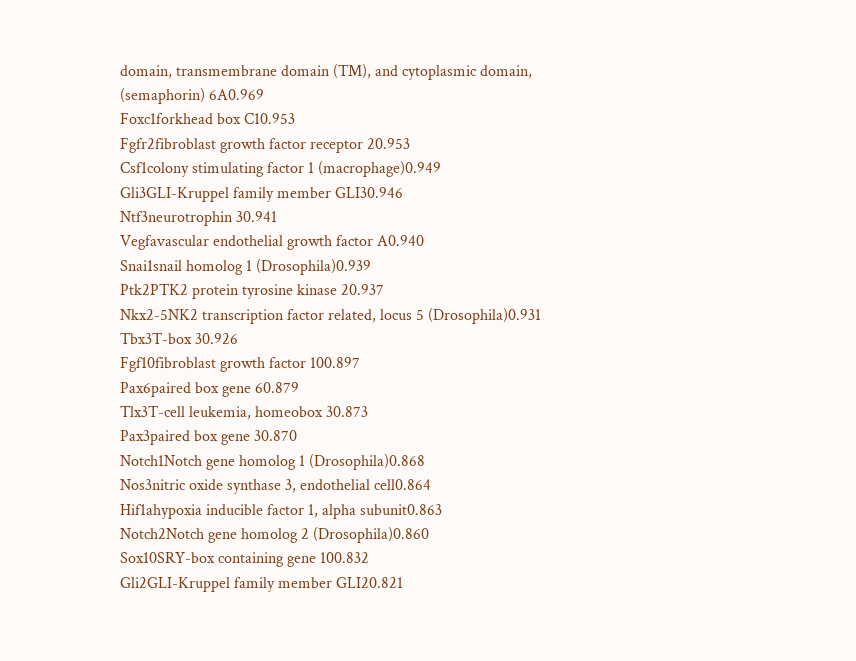domain, transmembrane domain (TM), and cytoplasmic domain, (semaphorin) 6A0.969
Foxc1forkhead box C10.953
Fgfr2fibroblast growth factor receptor 20.953
Csf1colony stimulating factor 1 (macrophage)0.949
Gli3GLI-Kruppel family member GLI30.946
Ntf3neurotrophin 30.941
Vegfavascular endothelial growth factor A0.940
Snai1snail homolog 1 (Drosophila)0.939
Ptk2PTK2 protein tyrosine kinase 20.937
Nkx2-5NK2 transcription factor related, locus 5 (Drosophila)0.931
Tbx3T-box 30.926
Fgf10fibroblast growth factor 100.897
Pax6paired box gene 60.879
Tlx3T-cell leukemia, homeobox 30.873
Pax3paired box gene 30.870
Notch1Notch gene homolog 1 (Drosophila)0.868
Nos3nitric oxide synthase 3, endothelial cell0.864
Hif1ahypoxia inducible factor 1, alpha subunit0.863
Notch2Notch gene homolog 2 (Drosophila)0.860
Sox10SRY-box containing gene 100.832
Gli2GLI-Kruppel family member GLI20.821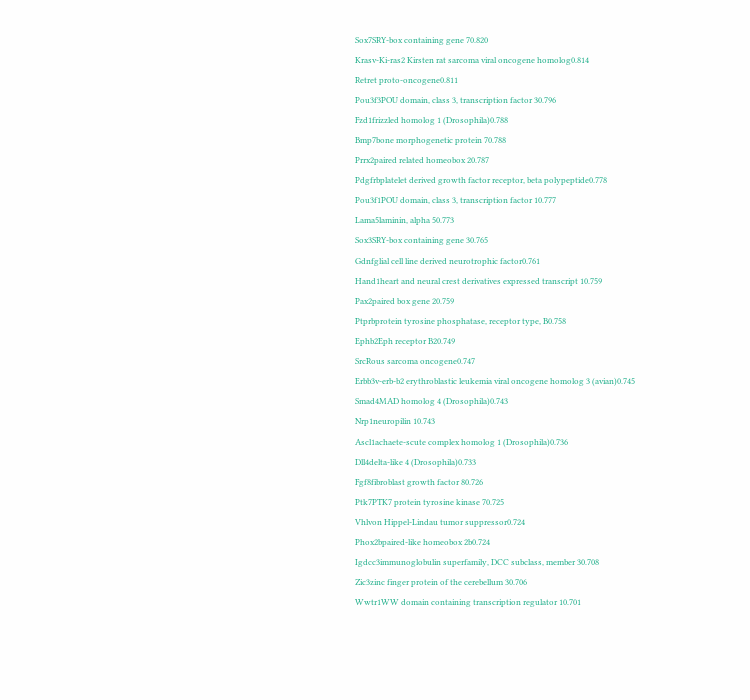Sox7SRY-box containing gene 70.820
Krasv-Ki-ras2 Kirsten rat sarcoma viral oncogene homolog0.814
Retret proto-oncogene0.811
Pou3f3POU domain, class 3, transcription factor 30.796
Fzd1frizzled homolog 1 (Drosophila)0.788
Bmp7bone morphogenetic protein 70.788
Prrx2paired related homeobox 20.787
Pdgfrbplatelet derived growth factor receptor, beta polypeptide0.778
Pou3f1POU domain, class 3, transcription factor 10.777
Lama5laminin, alpha 50.773
Sox3SRY-box containing gene 30.765
Gdnfglial cell line derived neurotrophic factor0.761
Hand1heart and neural crest derivatives expressed transcript 10.759
Pax2paired box gene 20.759
Ptprbprotein tyrosine phosphatase, receptor type, B0.758
Ephb2Eph receptor B20.749
SrcRous sarcoma oncogene0.747
Erbb3v-erb-b2 erythroblastic leukemia viral oncogene homolog 3 (avian)0.745
Smad4MAD homolog 4 (Drosophila)0.743
Nrp1neuropilin 10.743
Ascl1achaete-scute complex homolog 1 (Drosophila)0.736
Dll4delta-like 4 (Drosophila)0.733
Fgf8fibroblast growth factor 80.726
Ptk7PTK7 protein tyrosine kinase 70.725
Vhlvon Hippel-Lindau tumor suppressor0.724
Phox2bpaired-like homeobox 2b0.724
Igdcc3immunoglobulin superfamily, DCC subclass, member 30.708
Zic3zinc finger protein of the cerebellum 30.706
Wwtr1WW domain containing transcription regulator 10.701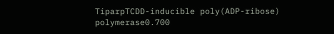TiparpTCDD-inducible poly(ADP-ribose) polymerase0.700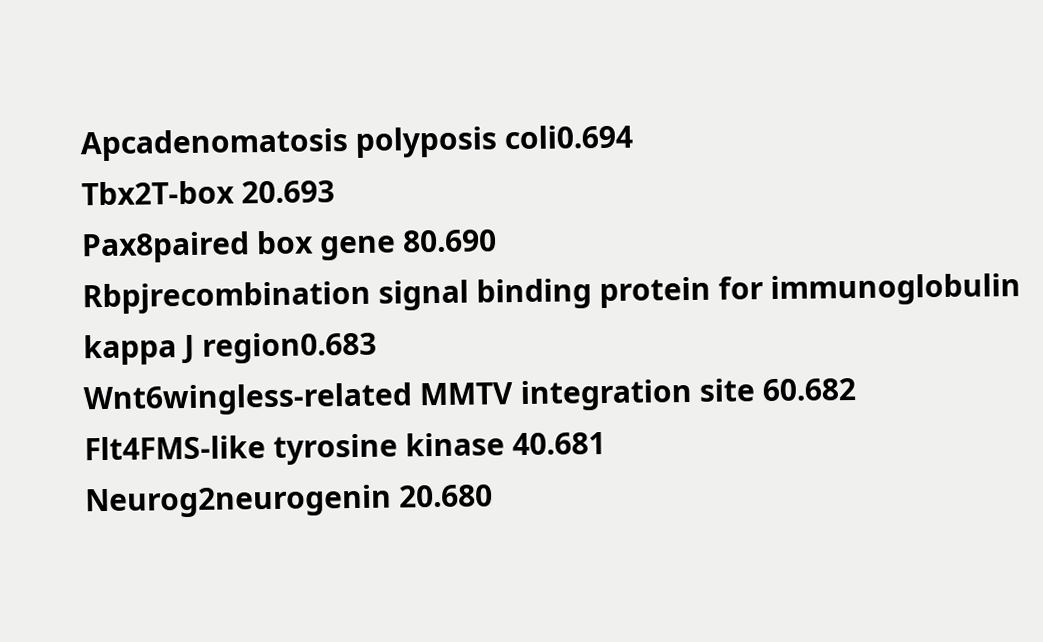Apcadenomatosis polyposis coli0.694
Tbx2T-box 20.693
Pax8paired box gene 80.690
Rbpjrecombination signal binding protein for immunoglobulin kappa J region0.683
Wnt6wingless-related MMTV integration site 60.682
Flt4FMS-like tyrosine kinase 40.681
Neurog2neurogenin 20.680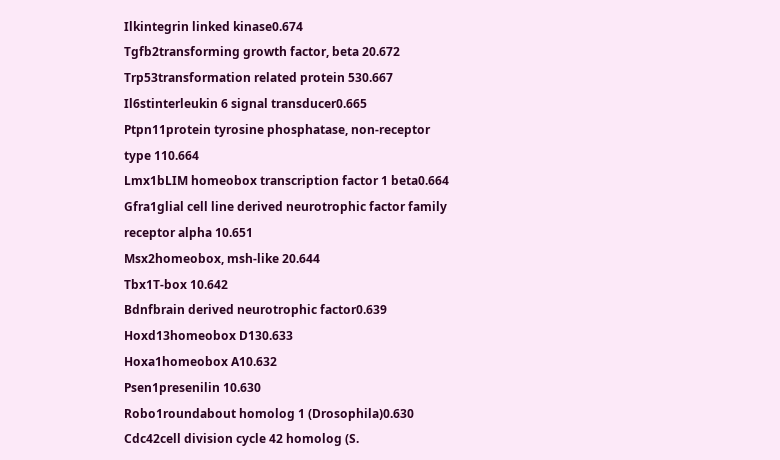Ilkintegrin linked kinase0.674
Tgfb2transforming growth factor, beta 20.672
Trp53transformation related protein 530.667
Il6stinterleukin 6 signal transducer0.665
Ptpn11protein tyrosine phosphatase, non-receptor type 110.664
Lmx1bLIM homeobox transcription factor 1 beta0.664
Gfra1glial cell line derived neurotrophic factor family receptor alpha 10.651
Msx2homeobox, msh-like 20.644
Tbx1T-box 10.642
Bdnfbrain derived neurotrophic factor0.639
Hoxd13homeobox D130.633
Hoxa1homeobox A10.632
Psen1presenilin 10.630
Robo1roundabout homolog 1 (Drosophila)0.630
Cdc42cell division cycle 42 homolog (S.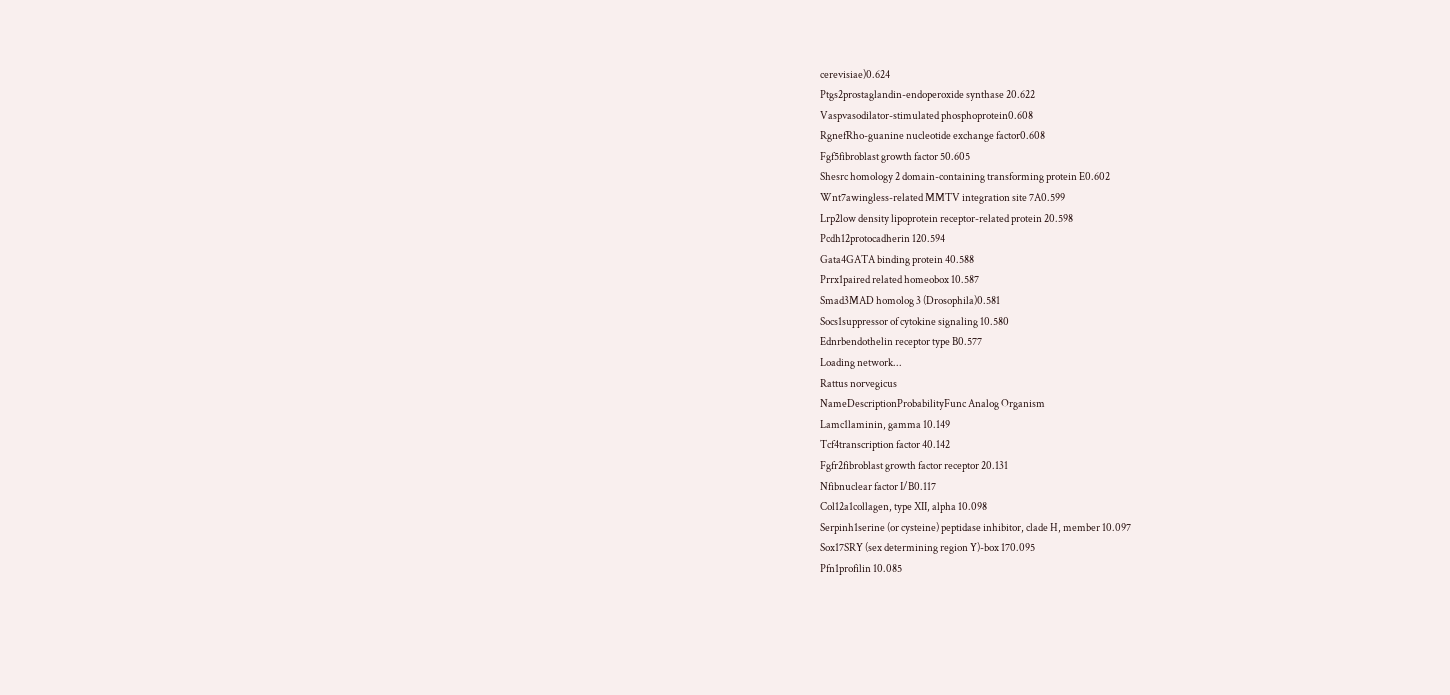cerevisiae)0.624
Ptgs2prostaglandin-endoperoxide synthase 20.622
Vaspvasodilator-stimulated phosphoprotein0.608
RgnefRho-guanine nucleotide exchange factor0.608
Fgf5fibroblast growth factor 50.605
Shesrc homology 2 domain-containing transforming protein E0.602
Wnt7awingless-related MMTV integration site 7A0.599
Lrp2low density lipoprotein receptor-related protein 20.598
Pcdh12protocadherin 120.594
Gata4GATA binding protein 40.588
Prrx1paired related homeobox 10.587
Smad3MAD homolog 3 (Drosophila)0.581
Socs1suppressor of cytokine signaling 10.580
Ednrbendothelin receptor type B0.577
Loading network...
Rattus norvegicus
NameDescriptionProbabilityFunc Analog Organism
Lamc1laminin, gamma 10.149
Tcf4transcription factor 40.142
Fgfr2fibroblast growth factor receptor 20.131
Nfibnuclear factor I/B0.117
Col12a1collagen, type XII, alpha 10.098
Serpinh1serine (or cysteine) peptidase inhibitor, clade H, member 10.097
Sox17SRY (sex determining region Y)-box 170.095
Pfn1profilin 10.085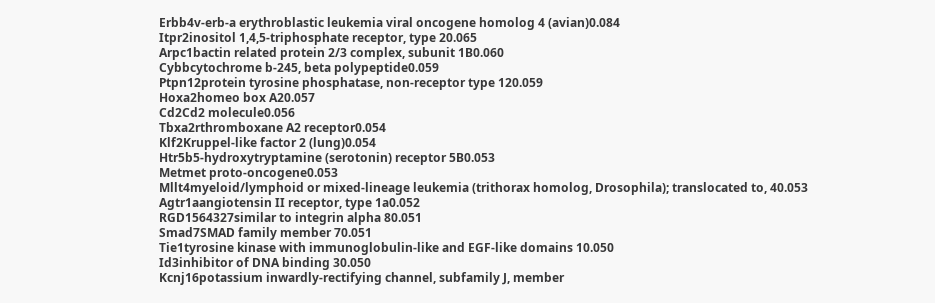Erbb4v-erb-a erythroblastic leukemia viral oncogene homolog 4 (avian)0.084
Itpr2inositol 1,4,5-triphosphate receptor, type 20.065
Arpc1bactin related protein 2/3 complex, subunit 1B0.060
Cybbcytochrome b-245, beta polypeptide0.059
Ptpn12protein tyrosine phosphatase, non-receptor type 120.059
Hoxa2homeo box A20.057
Cd2Cd2 molecule0.056
Tbxa2rthromboxane A2 receptor0.054
Klf2Kruppel-like factor 2 (lung)0.054
Htr5b5-hydroxytryptamine (serotonin) receptor 5B0.053
Metmet proto-oncogene0.053
Mllt4myeloid/lymphoid or mixed-lineage leukemia (trithorax homolog, Drosophila); translocated to, 40.053
Agtr1aangiotensin II receptor, type 1a0.052
RGD1564327similar to integrin alpha 80.051
Smad7SMAD family member 70.051
Tie1tyrosine kinase with immunoglobulin-like and EGF-like domains 10.050
Id3inhibitor of DNA binding 30.050
Kcnj16potassium inwardly-rectifying channel, subfamily J, member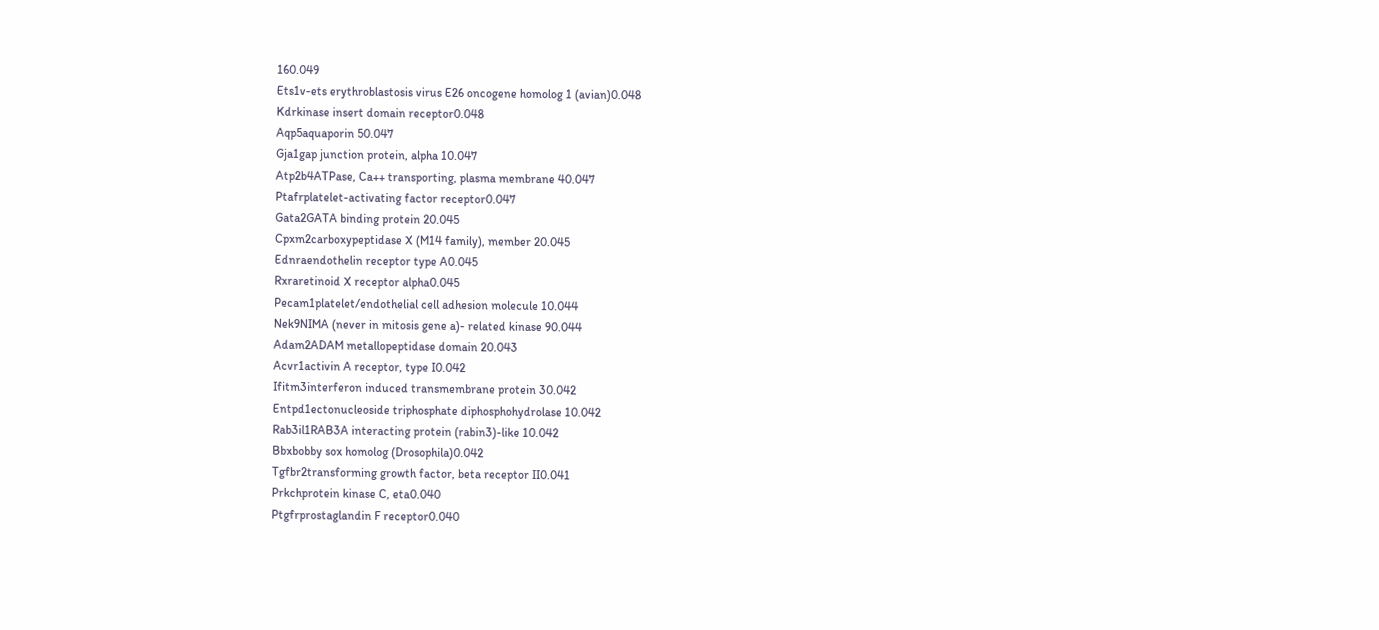160.049
Ets1v-ets erythroblastosis virus E26 oncogene homolog 1 (avian)0.048
Kdrkinase insert domain receptor0.048
Aqp5aquaporin 50.047
Gja1gap junction protein, alpha 10.047
Atp2b4ATPase, Ca++ transporting, plasma membrane 40.047
Ptafrplatelet-activating factor receptor0.047
Gata2GATA binding protein 20.045
Cpxm2carboxypeptidase X (M14 family), member 20.045
Ednraendothelin receptor type A0.045
Rxraretinoid X receptor alpha0.045
Pecam1platelet/endothelial cell adhesion molecule 10.044
Nek9NIMA (never in mitosis gene a)- related kinase 90.044
Adam2ADAM metallopeptidase domain 20.043
Acvr1activin A receptor, type I0.042
Ifitm3interferon induced transmembrane protein 30.042
Entpd1ectonucleoside triphosphate diphosphohydrolase 10.042
Rab3il1RAB3A interacting protein (rabin3)-like 10.042
Bbxbobby sox homolog (Drosophila)0.042
Tgfbr2transforming growth factor, beta receptor II0.041
Prkchprotein kinase C, eta0.040
Ptgfrprostaglandin F receptor0.040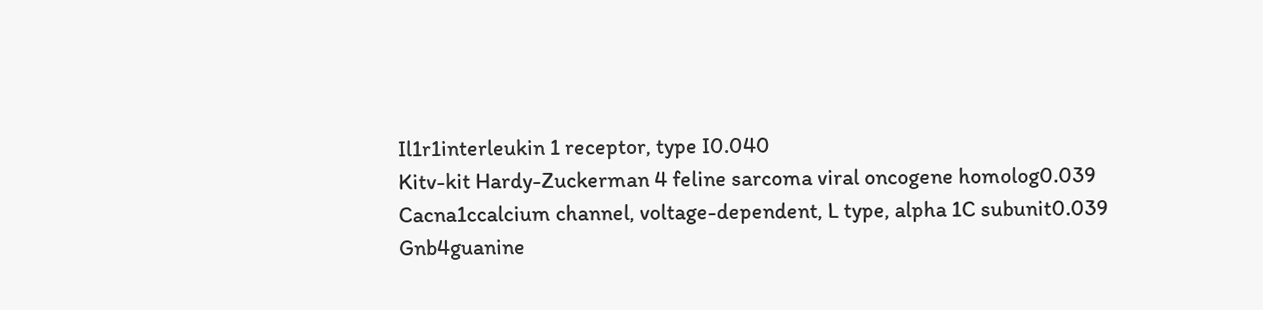Il1r1interleukin 1 receptor, type I0.040
Kitv-kit Hardy-Zuckerman 4 feline sarcoma viral oncogene homolog0.039
Cacna1ccalcium channel, voltage-dependent, L type, alpha 1C subunit0.039
Gnb4guanine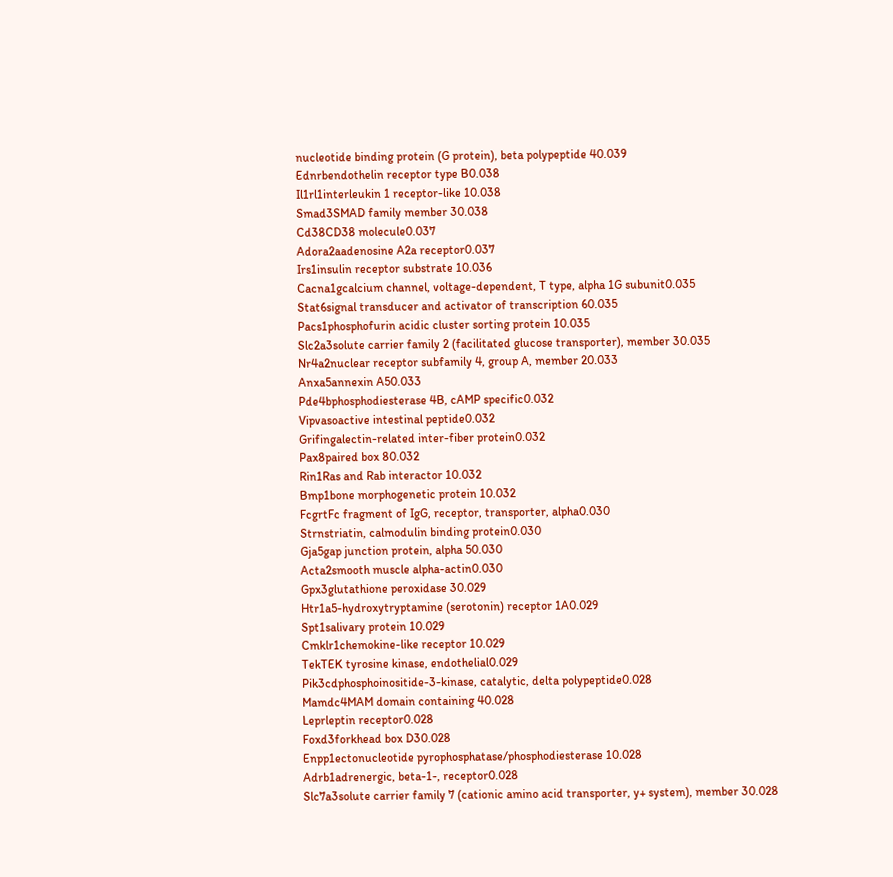nucleotide binding protein (G protein), beta polypeptide 40.039
Ednrbendothelin receptor type B0.038
Il1rl1interleukin 1 receptor-like 10.038
Smad3SMAD family member 30.038
Cd38CD38 molecule0.037
Adora2aadenosine A2a receptor0.037
Irs1insulin receptor substrate 10.036
Cacna1gcalcium channel, voltage-dependent, T type, alpha 1G subunit0.035
Stat6signal transducer and activator of transcription 60.035
Pacs1phosphofurin acidic cluster sorting protein 10.035
Slc2a3solute carrier family 2 (facilitated glucose transporter), member 30.035
Nr4a2nuclear receptor subfamily 4, group A, member 20.033
Anxa5annexin A50.033
Pde4bphosphodiesterase 4B, cAMP specific0.032
Vipvasoactive intestinal peptide0.032
Grifingalectin-related inter-fiber protein0.032
Pax8paired box 80.032
Rin1Ras and Rab interactor 10.032
Bmp1bone morphogenetic protein 10.032
FcgrtFc fragment of IgG, receptor, transporter, alpha0.030
Strnstriatin, calmodulin binding protein0.030
Gja5gap junction protein, alpha 50.030
Acta2smooth muscle alpha-actin0.030
Gpx3glutathione peroxidase 30.029
Htr1a5-hydroxytryptamine (serotonin) receptor 1A0.029
Spt1salivary protein 10.029
Cmklr1chemokine-like receptor 10.029
TekTEK tyrosine kinase, endothelial0.029
Pik3cdphosphoinositide-3-kinase, catalytic, delta polypeptide0.028
Mamdc4MAM domain containing 40.028
Leprleptin receptor0.028
Foxd3forkhead box D30.028
Enpp1ectonucleotide pyrophosphatase/phosphodiesterase 10.028
Adrb1adrenergic, beta-1-, receptor0.028
Slc7a3solute carrier family 7 (cationic amino acid transporter, y+ system), member 30.028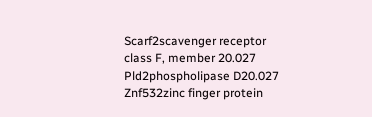Scarf2scavenger receptor class F, member 20.027
Pld2phospholipase D20.027
Znf532zinc finger protein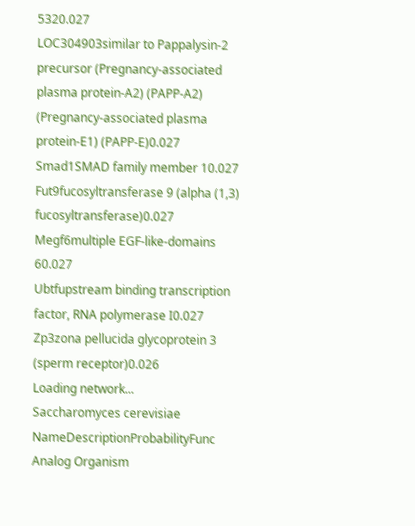5320.027
LOC304903similar to Pappalysin-2 precursor (Pregnancy-associated plasma protein-A2) (PAPP-A2) (Pregnancy-associated plasma protein-E1) (PAPP-E)0.027
Smad1SMAD family member 10.027
Fut9fucosyltransferase 9 (alpha (1,3) fucosyltransferase)0.027
Megf6multiple EGF-like-domains 60.027
Ubtfupstream binding transcription factor, RNA polymerase I0.027
Zp3zona pellucida glycoprotein 3 (sperm receptor)0.026
Loading network...
Saccharomyces cerevisiae
NameDescriptionProbabilityFunc Analog Organism